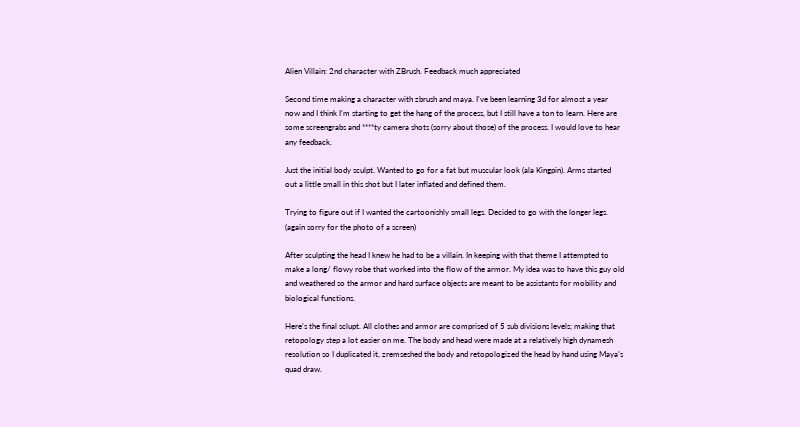Alien Villain: 2nd character with ZBrush. Feedback much appreciated

Second time making a character with zbrush and maya. I’ve been learning 3d for almost a year now and I think I’m starting to get the hang of the process, but I still have a ton to learn. Here are some screengrabs and ****ty camera shots (sorry about those) of the process. I would love to hear any feedback.

Just the initial body sculpt. Wanted to go for a fat but muscular look (ala Kingpin). Arms started out a little small in this shot but I later inflated and defined them.

Trying to figure out if I wanted the cartoonishly small legs. Decided to go with the longer legs. (again sorry for the photo of a screen)

After sculpting the head I knew he had to be a villain. In keeping with that theme I attempted to make a long/ flowy robe that worked into the flow of the armor. My idea was to have this guy old and weathered so the armor and hard surface objects are meant to be assistants for mobility and biological functions.

Here’s the final sclupt. All clothes and armor are comprised of 5 sub divisions levels; making that retopology step a lot easier on me. The body and head were made at a relatively high dynamesh resolution so I duplicated it, zremseshed the body and retopologized the head by hand using Maya’s quad draw.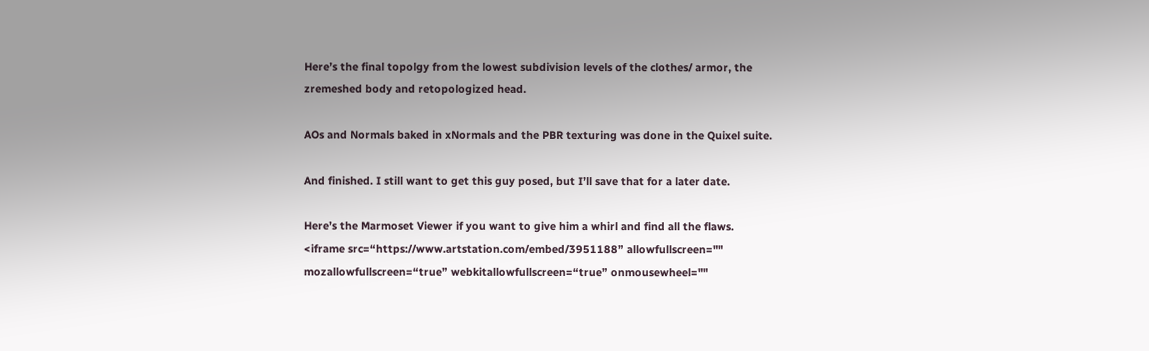Here’s the final topolgy from the lowest subdivision levels of the clothes/ armor, the zremeshed body and retopologized head.

AOs and Normals baked in xNormals and the PBR texturing was done in the Quixel suite.

And finished. I still want to get this guy posed, but I’ll save that for a later date.

Here’s the Marmoset Viewer if you want to give him a whirl and find all the flaws.
<iframe src=“https://www.artstation.com/embed/3951188” allowfullscreen="" mozallowfullscreen=“true” webkitallowfullscreen=“true” onmousewheel=""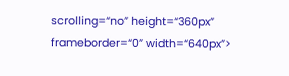scrolling=“no” height=“360px” frameborder=“0” width=“640px”>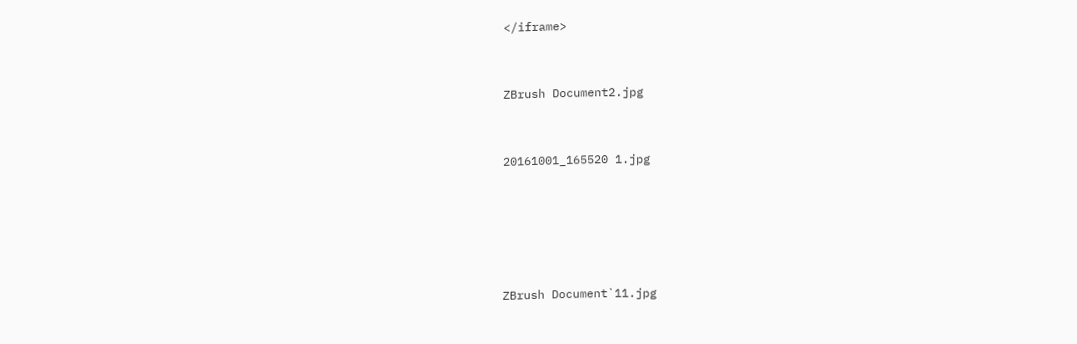</iframe>


ZBrush Document2.jpg


20161001_165520 1.jpg





ZBrush Document`11.jpg